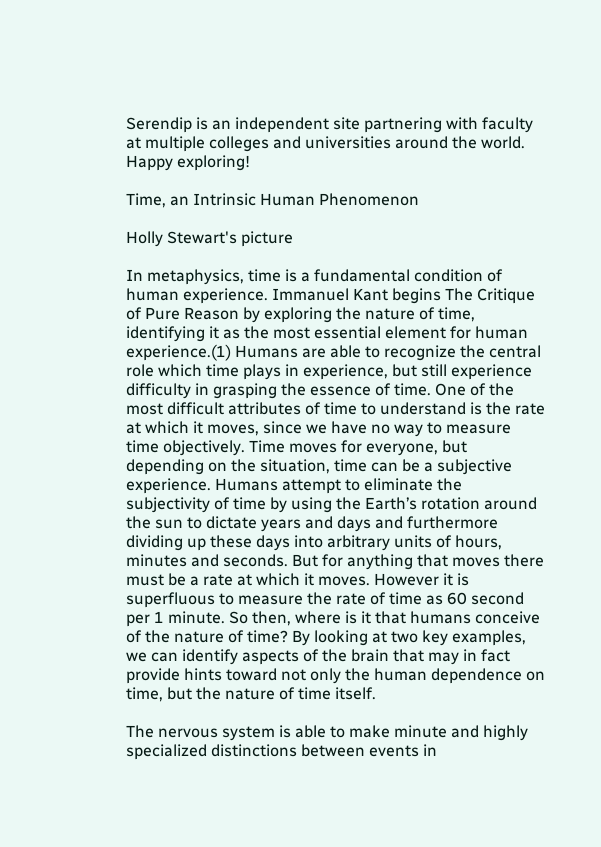Serendip is an independent site partnering with faculty at multiple colleges and universities around the world. Happy exploring!

Time, an Intrinsic Human Phenomenon

Holly Stewart's picture

In metaphysics, time is a fundamental condition of human experience. Immanuel Kant begins The Critique of Pure Reason by exploring the nature of time, identifying it as the most essential element for human experience.(1) Humans are able to recognize the central role which time plays in experience, but still experience difficulty in grasping the essence of time. One of the most difficult attributes of time to understand is the rate at which it moves, since we have no way to measure time objectively. Time moves for everyone, but depending on the situation, time can be a subjective experience. Humans attempt to eliminate the subjectivity of time by using the Earth’s rotation around the sun to dictate years and days and furthermore dividing up these days into arbitrary units of hours, minutes and seconds. But for anything that moves there must be a rate at which it moves. However it is superfluous to measure the rate of time as 60 second per 1 minute. So then, where is it that humans conceive of the nature of time? By looking at two key examples, we can identify aspects of the brain that may in fact provide hints toward not only the human dependence on time, but the nature of time itself.

The nervous system is able to make minute and highly specialized distinctions between events in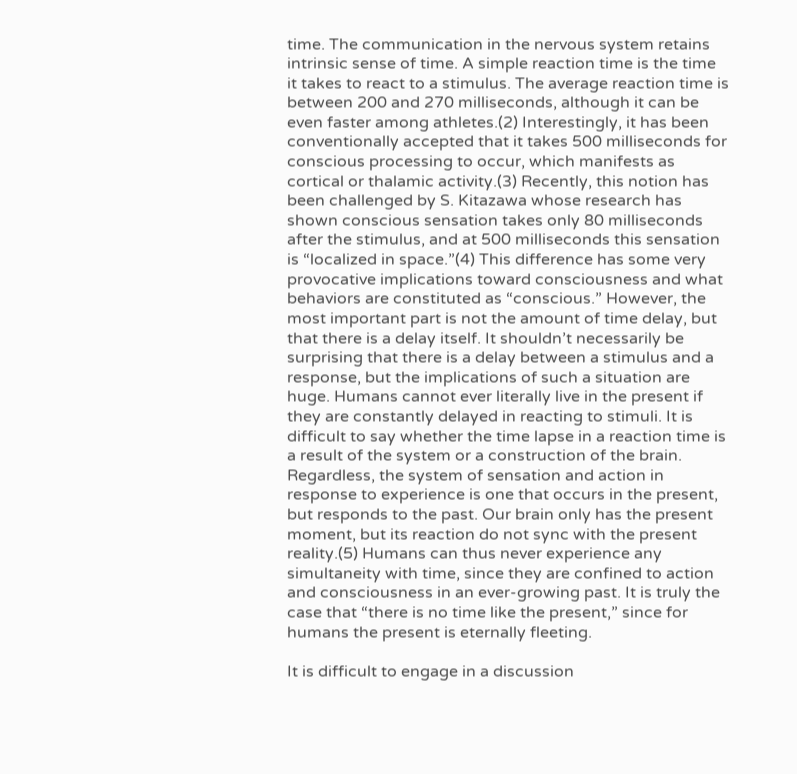time. The communication in the nervous system retains intrinsic sense of time. A simple reaction time is the time it takes to react to a stimulus. The average reaction time is between 200 and 270 milliseconds, although it can be even faster among athletes.(2) Interestingly, it has been conventionally accepted that it takes 500 milliseconds for conscious processing to occur, which manifests as cortical or thalamic activity.(3) Recently, this notion has been challenged by S. Kitazawa whose research has shown conscious sensation takes only 80 milliseconds after the stimulus, and at 500 milliseconds this sensation is “localized in space.”(4) This difference has some very provocative implications toward consciousness and what behaviors are constituted as “conscious.” However, the most important part is not the amount of time delay, but that there is a delay itself. It shouldn’t necessarily be surprising that there is a delay between a stimulus and a response, but the implications of such a situation are huge. Humans cannot ever literally live in the present if they are constantly delayed in reacting to stimuli. It is difficult to say whether the time lapse in a reaction time is a result of the system or a construction of the brain. Regardless, the system of sensation and action in response to experience is one that occurs in the present, but responds to the past. Our brain only has the present moment, but its reaction do not sync with the present reality.(5) Humans can thus never experience any simultaneity with time, since they are confined to action and consciousness in an ever-growing past. It is truly the case that “there is no time like the present,” since for humans the present is eternally fleeting.

It is difficult to engage in a discussion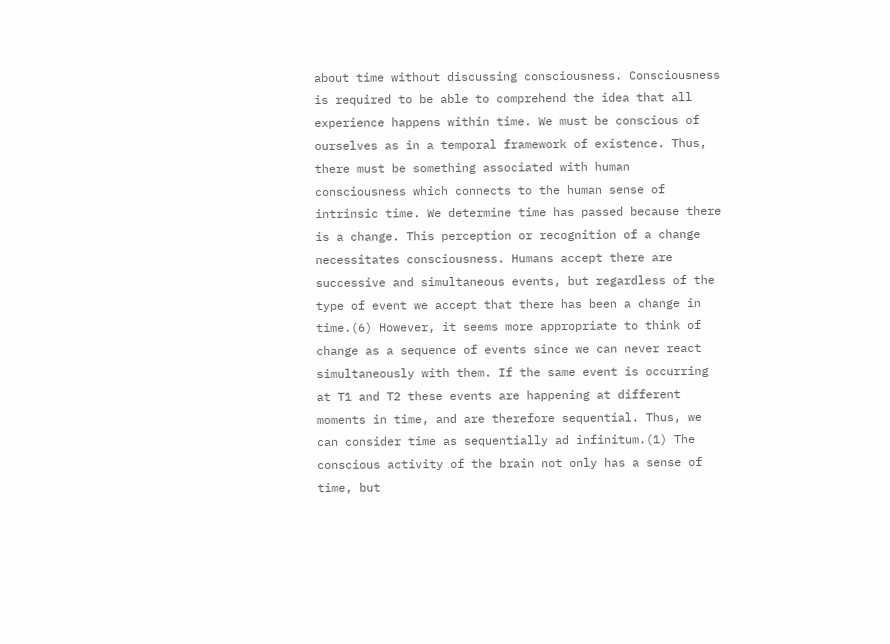about time without discussing consciousness. Consciousness is required to be able to comprehend the idea that all experience happens within time. We must be conscious of ourselves as in a temporal framework of existence. Thus, there must be something associated with human consciousness which connects to the human sense of intrinsic time. We determine time has passed because there is a change. This perception or recognition of a change necessitates consciousness. Humans accept there are successive and simultaneous events, but regardless of the type of event we accept that there has been a change in time.(6) However, it seems more appropriate to think of change as a sequence of events since we can never react simultaneously with them. If the same event is occurring at T1 and T2 these events are happening at different moments in time, and are therefore sequential. Thus, we can consider time as sequentially ad infinitum.(1) The conscious activity of the brain not only has a sense of time, but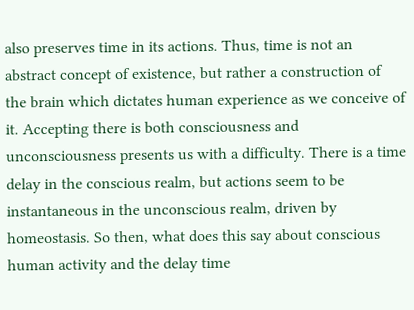also preserves time in its actions. Thus, time is not an abstract concept of existence, but rather a construction of the brain which dictates human experience as we conceive of it. Accepting there is both consciousness and unconsciousness presents us with a difficulty. There is a time delay in the conscious realm, but actions seem to be instantaneous in the unconscious realm, driven by homeostasis. So then, what does this say about conscious human activity and the delay time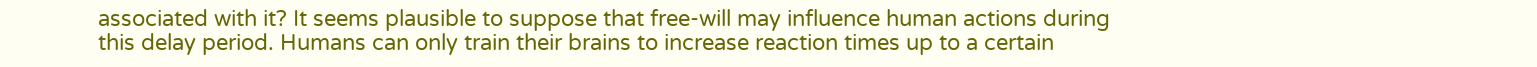associated with it? It seems plausible to suppose that free-will may influence human actions during this delay period. Humans can only train their brains to increase reaction times up to a certain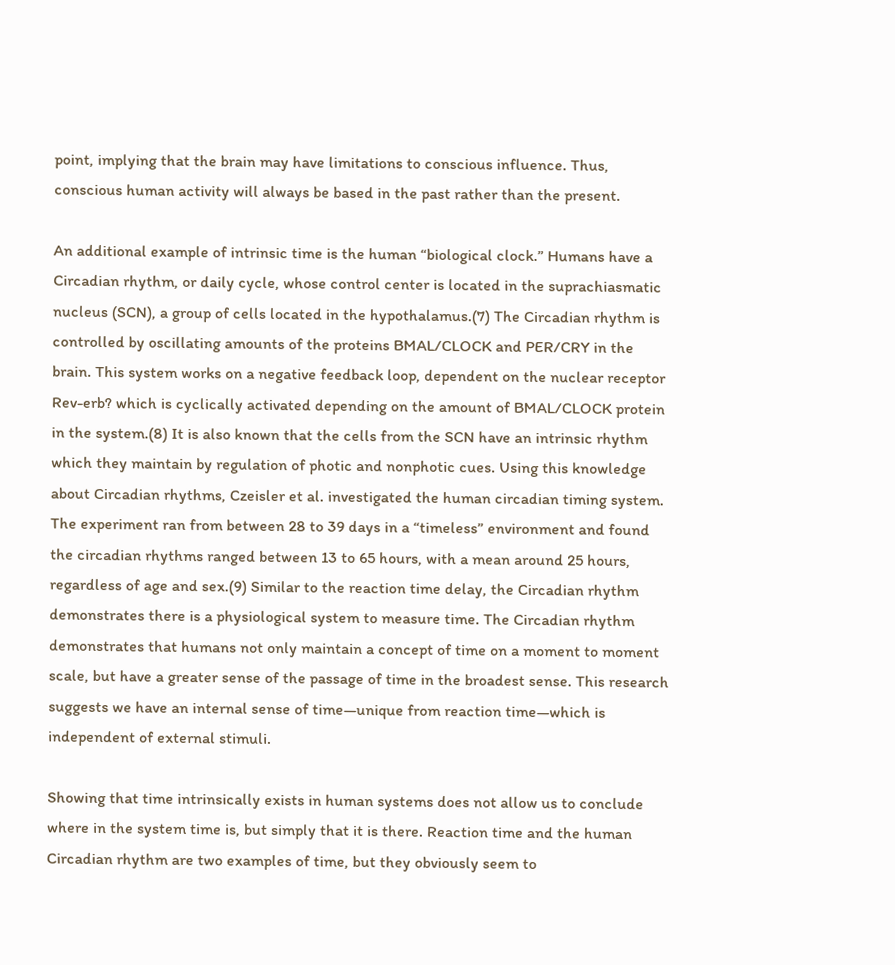point, implying that the brain may have limitations to conscious influence. Thus, conscious human activity will always be based in the past rather than the present.

An additional example of intrinsic time is the human “biological clock.” Humans have a Circadian rhythm, or daily cycle, whose control center is located in the suprachiasmatic nucleus (SCN), a group of cells located in the hypothalamus.(7) The Circadian rhythm is controlled by oscillating amounts of the proteins BMAL/CLOCK and PER/CRY in the brain. This system works on a negative feedback loop, dependent on the nuclear receptor Rev-erb? which is cyclically activated depending on the amount of BMAL/CLOCK protein in the system.(8) It is also known that the cells from the SCN have an intrinsic rhythm which they maintain by regulation of photic and nonphotic cues. Using this knowledge about Circadian rhythms, Czeisler et al. investigated the human circadian timing system. The experiment ran from between 28 to 39 days in a “timeless” environment and found the circadian rhythms ranged between 13 to 65 hours, with a mean around 25 hours, regardless of age and sex.(9) Similar to the reaction time delay, the Circadian rhythm demonstrates there is a physiological system to measure time. The Circadian rhythm demonstrates that humans not only maintain a concept of time on a moment to moment scale, but have a greater sense of the passage of time in the broadest sense. This research suggests we have an internal sense of time—unique from reaction time—which is independent of external stimuli.

Showing that time intrinsically exists in human systems does not allow us to conclude where in the system time is, but simply that it is there. Reaction time and the human Circadian rhythm are two examples of time, but they obviously seem to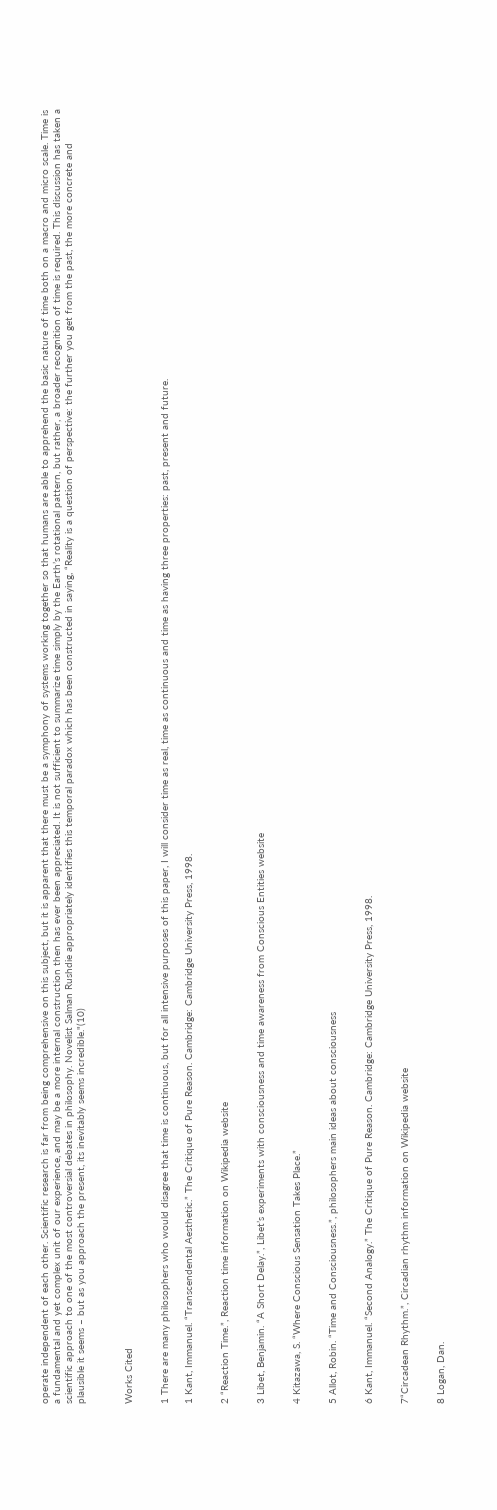operate independent of each other. Scientific research is far from being comprehensive on this subject, but it is apparent that there must be a symphony of systems working together so that humans are able to apprehend the basic nature of time both on a macro and micro scale. Time is a fundamental and yet complex unit of our experience, and may be a more internal construction then has ever been appreciated. It is not sufficient to summarize time simply by the Earth’s rotational pattern, but rather, a broader recognition of time is required. This discussion has taken a scientific approach to one of the most controversial debates in philosophy. Novelist Salman Rushdie appropriately identifies this temporal paradox which has been constructed in saying, “Reality is a question of perspective: the further you get from the past, the more concrete and plausible it seems – but as you approach the present, its inevitably seems incredible."(10)



Works Cited


1 There are many philosophers who would disagree that time is continuous, but for all intensive purposes of this paper, I will consider time as real, time as continuous and time as having three properties: past, present and future.

1 Kant, Immanuel. “Transcendental Aesthetic.” The Critique of Pure Reason. Cambridge: Cambridge University Press, 1998.


2 “Reaction Time.”, Reaction time information on Wikipedia website


3 Libet, Benjamin. “A Short Delay.”, Libet’s experiments with consciousness and time awareness from Conscious Entities website


4 Kitazawa, S. “Where Conscious Sensation Takes Place.”


5 Allot, Robin. “Time and Consciousness.”, philosophers main ideas about consciousness


6 Kant, Immanuel. “Second Analogy.” The Critique of Pure Reason. Cambridge: Cambridge University Press, 1998.


7“Circadean Rhythm.”, Circadian rhythm information on Wikipedia website


8 Logan, Dan.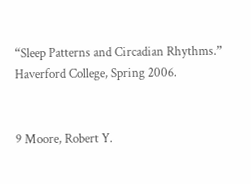“Sleep Patterns and Circadian Rhythms.” Haverford College, Spring 2006.


9 Moore, Robert Y.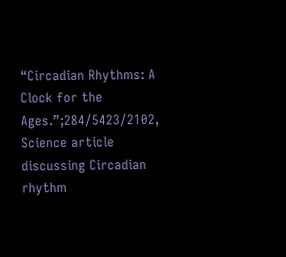“Circadian Rhythms: A Clock for the Ages.”;284/5423/2102, Science article discussing Circadian rhythm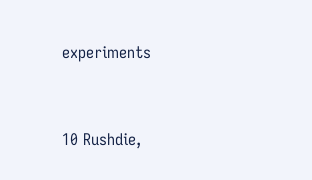experiments


10 Rushdie,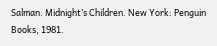Salman. Midnight’s Children. New York: Penguin Books, 1981.